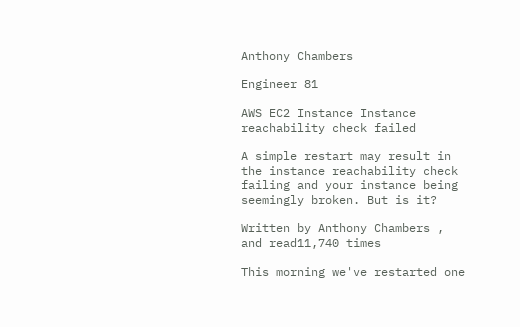Anthony Chambers

Engineer 81

AWS EC2 Instance Instance reachability check failed

A simple restart may result in the instance reachability check failing and your instance being seemingly broken. But is it?

Written by Anthony Chambers , and read11,740 times

This morning we've restarted one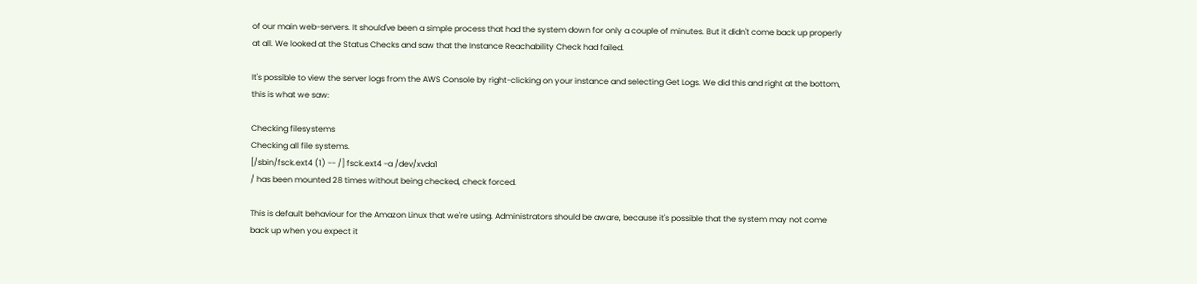of our main web-servers. It should've been a simple process that had the system down for only a couple of minutes. But it didn't come back up properly at all. We looked at the Status Checks and saw that the Instance Reachability Check had failed.

It's possible to view the server logs from the AWS Console by right-clicking on your instance and selecting Get Logs. We did this and right at the bottom, this is what we saw:

Checking filesystems
Checking all file systems.
[/sbin/fsck.ext4 (1) -- /] fsck.ext4 -a /dev/xvda1
/ has been mounted 28 times without being checked, check forced.

This is default behaviour for the Amazon Linux that we're using. Administrators should be aware, because it's possible that the system may not come back up when you expect it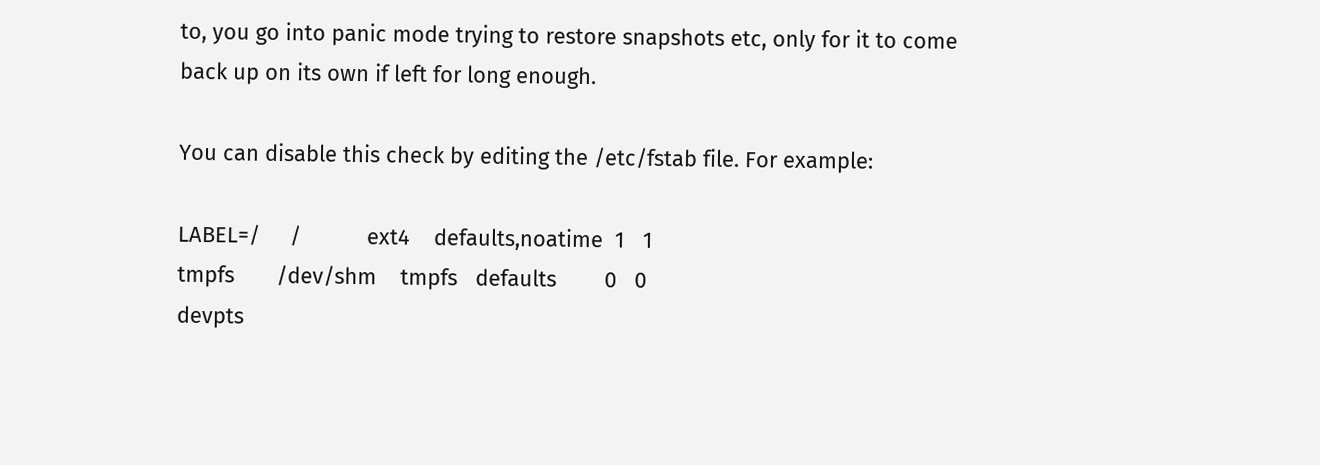to, you go into panic mode trying to restore snapshots etc, only for it to come back up on its own if left for long enough.

You can disable this check by editing the /etc/fstab file. For example:

LABEL=/     /           ext4    defaults,noatime  1   1
tmpfs       /dev/shm    tmpfs   defaults        0   0
devpts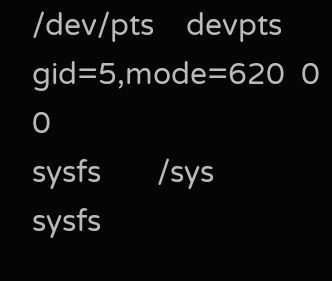/dev/pts    devpts  gid=5,mode=620  0   0
sysfs       /sys        sysfs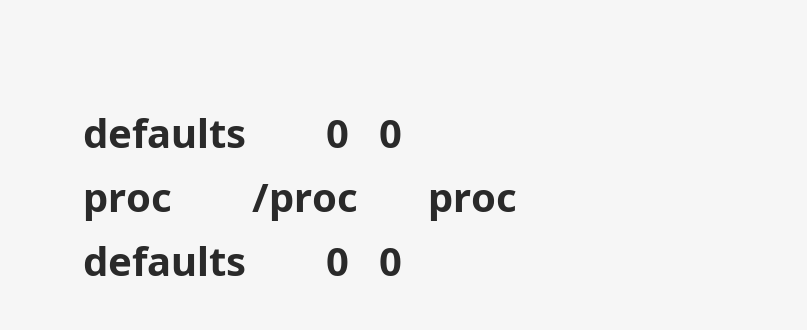defaults        0   0
proc        /proc       proc    defaults        0   0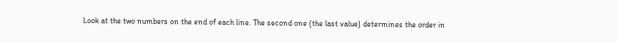Look at the two numbers on the end of each line. The second one (the last value) determines the order in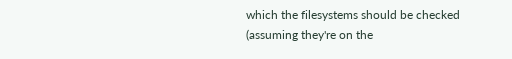which the filesystems should be checked (assuming they're on the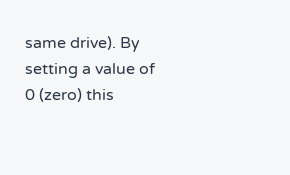same drive). By setting a value of 0 (zero) this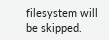filesystem will be skipped.